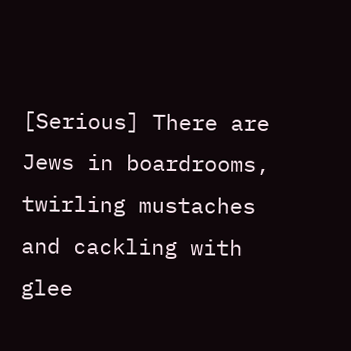[Serious] There are Jews in boardrooms, twirling mustaches and cackling with glee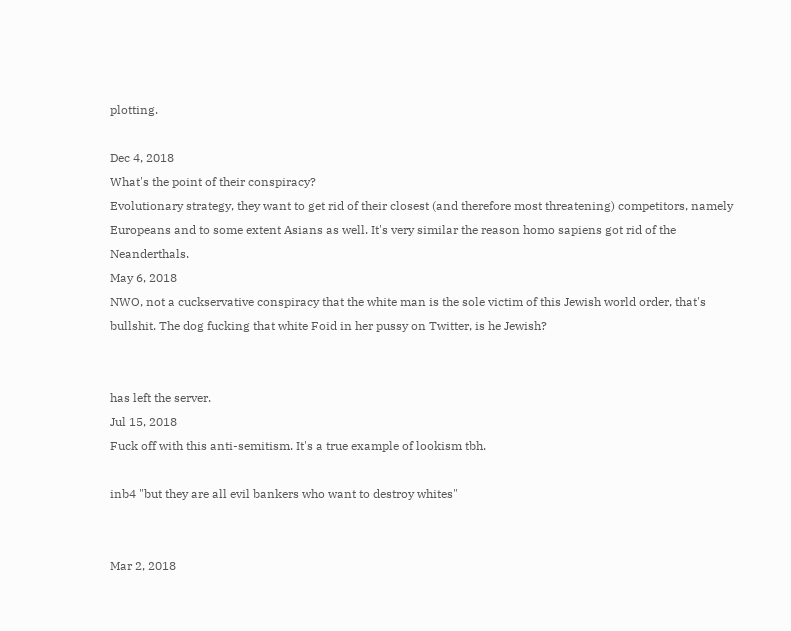plotting.

Dec 4, 2018
What's the point of their conspiracy?
Evolutionary strategy, they want to get rid of their closest (and therefore most threatening) competitors, namely Europeans and to some extent Asians as well. It's very similar the reason homo sapiens got rid of the Neanderthals.
May 6, 2018
NWO, not a cuckservative conspiracy that the white man is the sole victim of this Jewish world order, that's bullshit. The dog fucking that white Foid in her pussy on Twitter, is he Jewish?


has left the server.
Jul 15, 2018
Fuck off with this anti-semitism. It's a true example of lookism tbh.

inb4 "but they are all evil bankers who want to destroy whites"


Mar 2, 2018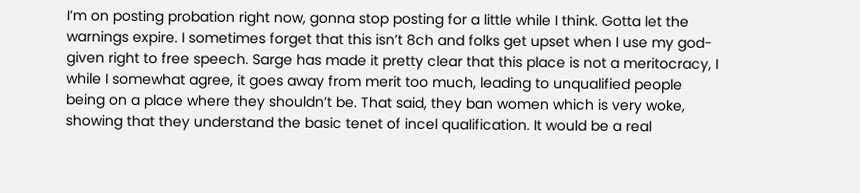I’m on posting probation right now, gonna stop posting for a little while I think. Gotta let the warnings expire. I sometimes forget that this isn’t 8ch and folks get upset when I use my god-given right to free speech. Sarge has made it pretty clear that this place is not a meritocracy, I while I somewhat agree, it goes away from merit too much, leading to unqualified people being on a place where they shouldn’t be. That said, they ban women which is very woke, showing that they understand the basic tenet of incel qualification. It would be a real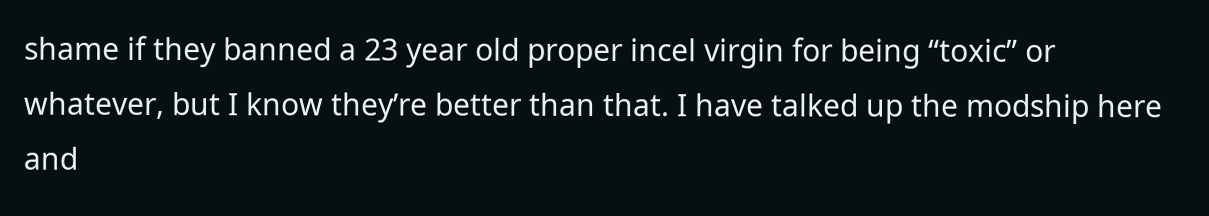shame if they banned a 23 year old proper incel virgin for being “toxic” or whatever, but I know they’re better than that. I have talked up the modship here and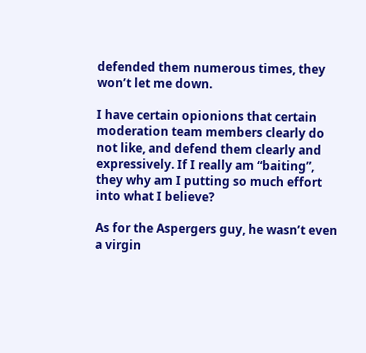defended them numerous times, they won’t let me down.

I have certain opionions that certain moderation team members clearly do not like, and defend them clearly and expressively. If I really am “baiting”, they why am I putting so much effort into what I believe?

As for the Aspergers guy, he wasn’t even a virgin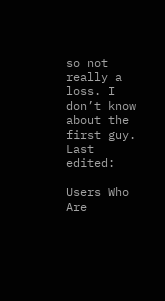so not really a loss. I don’t know about the first guy.
Last edited:

Users Who Are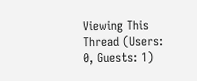Viewing This Thread (Users: 0, Guests: 1)